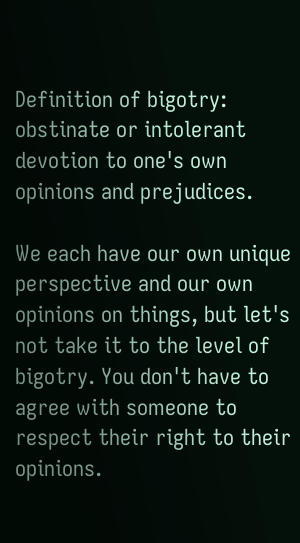Definition of bigotry: obstinate or intolerant devotion to one's own opinions and prejudices.

We each have our own unique perspective and our own opinions on things, but let's not take it to the level of bigotry. You don't have to agree with someone to respect their right to their opinions.